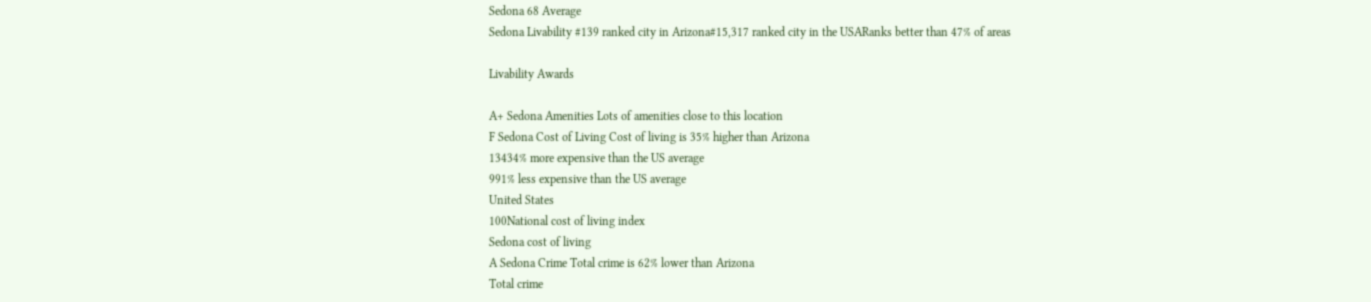Sedona 68 Average
Sedona Livability #139 ranked city in Arizona#15,317 ranked city in the USARanks better than 47% of areas

Livability Awards

A+ Sedona Amenities Lots of amenities close to this location
F Sedona Cost of Living Cost of living is 35% higher than Arizona
13434% more expensive than the US average
991% less expensive than the US average
United States
100National cost of living index
Sedona cost of living
A Sedona Crime Total crime is 62% lower than Arizona
Total crime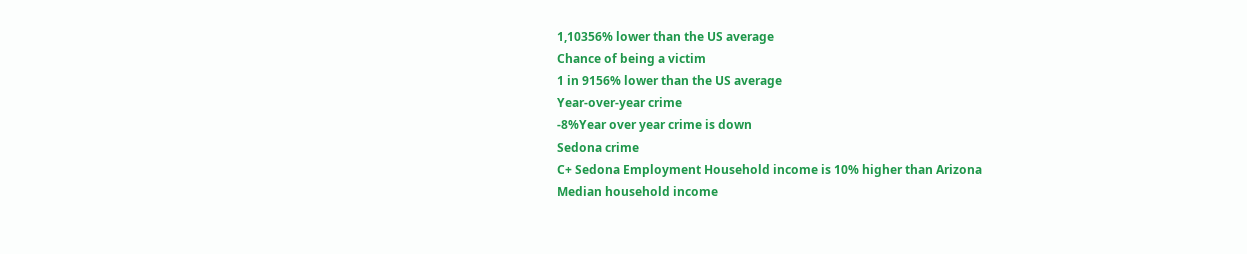1,10356% lower than the US average
Chance of being a victim
1 in 9156% lower than the US average
Year-over-year crime
-8%Year over year crime is down
Sedona crime
C+ Sedona Employment Household income is 10% higher than Arizona
Median household income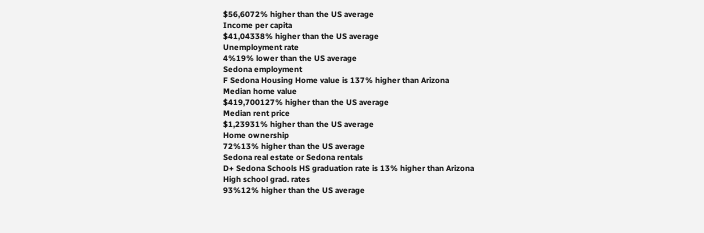$56,6072% higher than the US average
Income per capita
$41,04338% higher than the US average
Unemployment rate
4%19% lower than the US average
Sedona employment
F Sedona Housing Home value is 137% higher than Arizona
Median home value
$419,700127% higher than the US average
Median rent price
$1,23931% higher than the US average
Home ownership
72%13% higher than the US average
Sedona real estate or Sedona rentals
D+ Sedona Schools HS graduation rate is 13% higher than Arizona
High school grad. rates
93%12% higher than the US average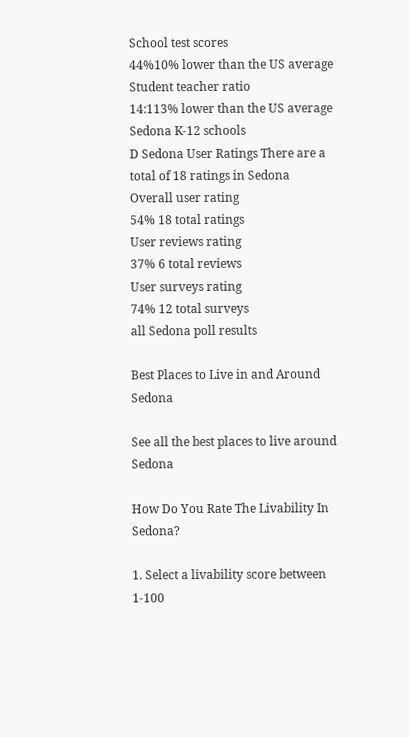School test scores
44%10% lower than the US average
Student teacher ratio
14:113% lower than the US average
Sedona K-12 schools
D Sedona User Ratings There are a total of 18 ratings in Sedona
Overall user rating
54% 18 total ratings
User reviews rating
37% 6 total reviews
User surveys rating
74% 12 total surveys
all Sedona poll results

Best Places to Live in and Around Sedona

See all the best places to live around Sedona

How Do You Rate The Livability In Sedona?

1. Select a livability score between 1-100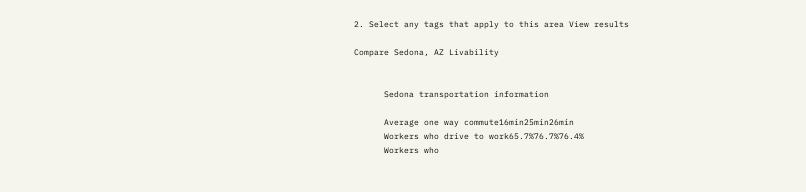2. Select any tags that apply to this area View results

Compare Sedona, AZ Livability


      Sedona transportation information

      Average one way commute16min25min26min
      Workers who drive to work65.7%76.7%76.4%
      Workers who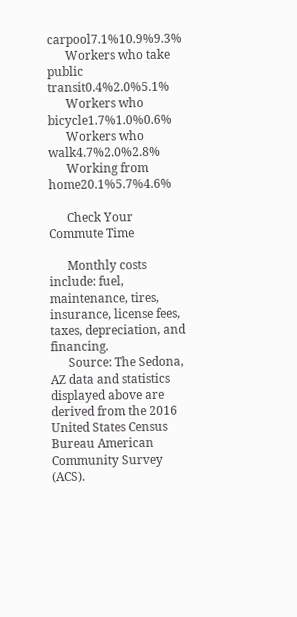carpool7.1%10.9%9.3%
      Workers who take public transit0.4%2.0%5.1%
      Workers who bicycle1.7%1.0%0.6%
      Workers who walk4.7%2.0%2.8%
      Working from home20.1%5.7%4.6%

      Check Your Commute Time

      Monthly costs include: fuel, maintenance, tires, insurance, license fees, taxes, depreciation, and financing.
      Source: The Sedona, AZ data and statistics displayed above are derived from the 2016 United States Census Bureau American Community Survey (ACS).